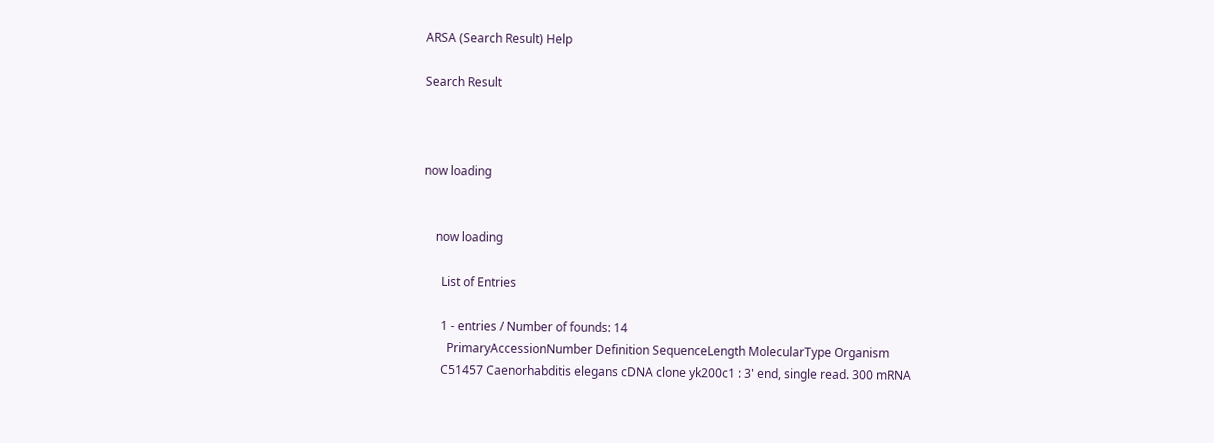ARSA (Search Result) Help

Search Result



now loading


    now loading

      List of Entries

      1 - entries / Number of founds: 14
        PrimaryAccessionNumber Definition SequenceLength MolecularType Organism
      C51457 Caenorhabditis elegans cDNA clone yk200c1 : 3' end, single read. 300 mRNA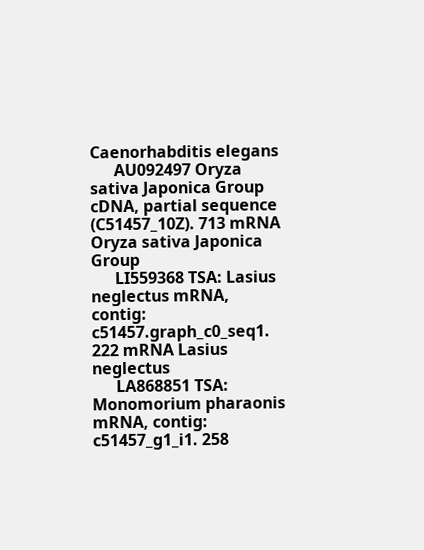Caenorhabditis elegans
      AU092497 Oryza sativa Japonica Group cDNA, partial sequence (C51457_10Z). 713 mRNA Oryza sativa Japonica Group
      LI559368 TSA: Lasius neglectus mRNA, contig: c51457.graph_c0_seq1. 222 mRNA Lasius neglectus
      LA868851 TSA: Monomorium pharaonis mRNA, contig: c51457_g1_i1. 258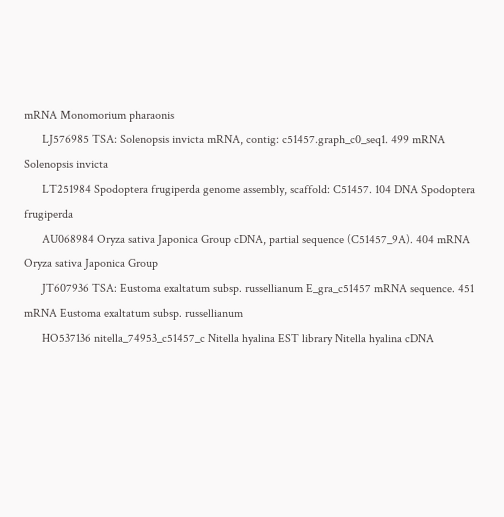mRNA Monomorium pharaonis
      LJ576985 TSA: Solenopsis invicta mRNA, contig: c51457.graph_c0_seq1. 499 mRNA Solenopsis invicta
      LT251984 Spodoptera frugiperda genome assembly, scaffold: C51457. 104 DNA Spodoptera frugiperda
      AU068984 Oryza sativa Japonica Group cDNA, partial sequence (C51457_9A). 404 mRNA Oryza sativa Japonica Group
      JT607936 TSA: Eustoma exaltatum subsp. russellianum E_gra_c51457 mRNA sequence. 451 mRNA Eustoma exaltatum subsp. russellianum
      HO537136 nitella_74953_c51457_c Nitella hyalina EST library Nitella hyalina cDNA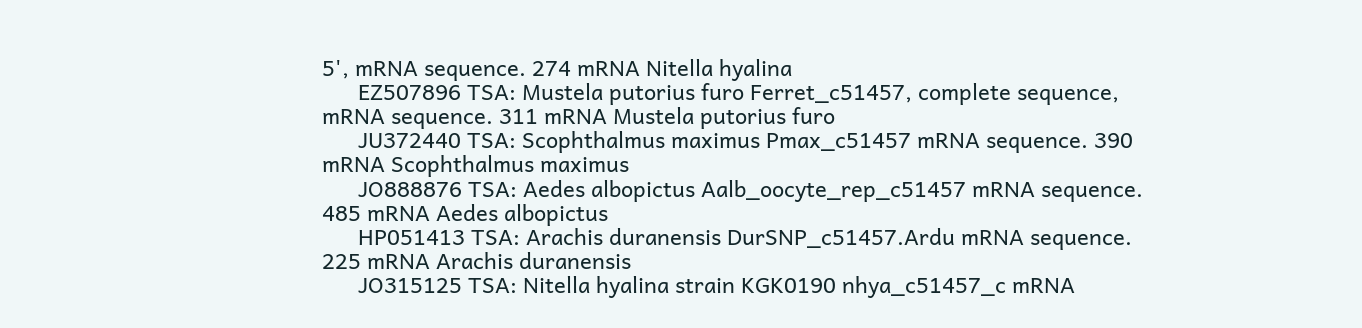5', mRNA sequence. 274 mRNA Nitella hyalina
      EZ507896 TSA: Mustela putorius furo Ferret_c51457, complete sequence, mRNA sequence. 311 mRNA Mustela putorius furo
      JU372440 TSA: Scophthalmus maximus Pmax_c51457 mRNA sequence. 390 mRNA Scophthalmus maximus
      JO888876 TSA: Aedes albopictus Aalb_oocyte_rep_c51457 mRNA sequence. 485 mRNA Aedes albopictus
      HP051413 TSA: Arachis duranensis DurSNP_c51457.Ardu mRNA sequence. 225 mRNA Arachis duranensis
      JO315125 TSA: Nitella hyalina strain KGK0190 nhya_c51457_c mRNA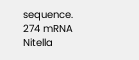sequence. 274 mRNA Nitella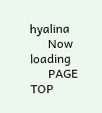hyalina
      Now loading
      PAGE TOP